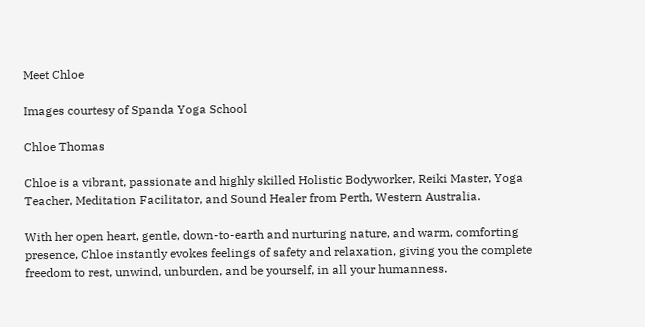Meet Chloe

Images courtesy of Spanda Yoga School

Chloe Thomas

Chloe is a vibrant, passionate and highly skilled Holistic Bodyworker, Reiki Master, Yoga Teacher, Meditation Facilitator, and Sound Healer from Perth, Western Australia.

With her open heart, gentle, down-to-earth and nurturing nature, and warm, comforting presence, Chloe instantly evokes feelings of safety and relaxation, giving you the complete freedom to rest, unwind, unburden, and be yourself, in all your humanness.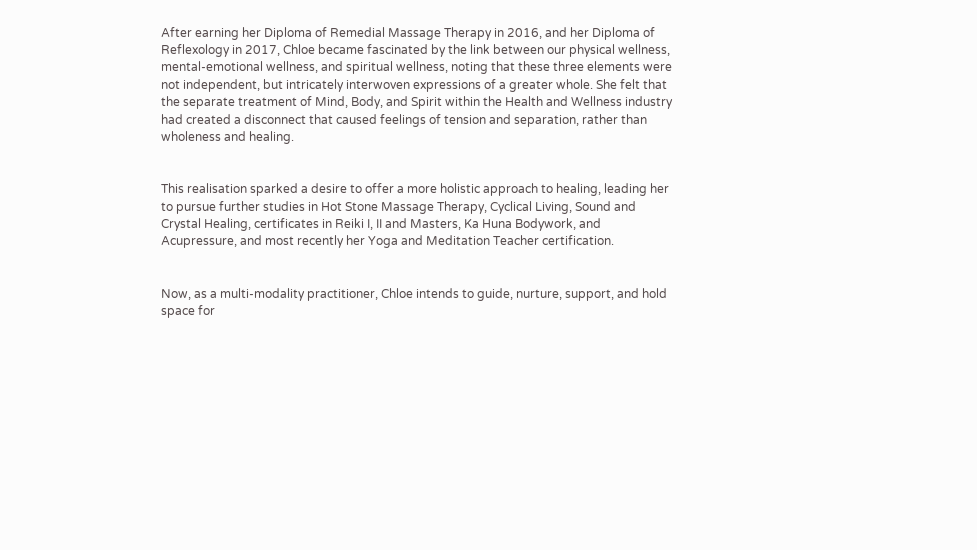After earning her Diploma of Remedial Massage Therapy in 2016, and her Diploma of Reflexology in 2017, Chloe became fascinated by the link between our physical wellness, mental-emotional wellness, and spiritual wellness, noting that these three elements were not independent, but intricately interwoven expressions of a greater whole. She felt that the separate treatment of Mind, Body, and Spirit within the Health and Wellness industry had created a disconnect that caused feelings of tension and separation, rather than wholeness and healing.


This realisation sparked a desire to offer a more holistic approach to healing, leading her to pursue further studies in Hot Stone Massage Therapy, Cyclical Living, Sound and Crystal Healing, certificates in Reiki I, II and Masters, Ka Huna Bodywork, and Acupressure, and most recently her Yoga and Meditation Teacher certification.


Now, as a multi-modality practitioner, Chloe intends to guide, nurture, support, and hold space for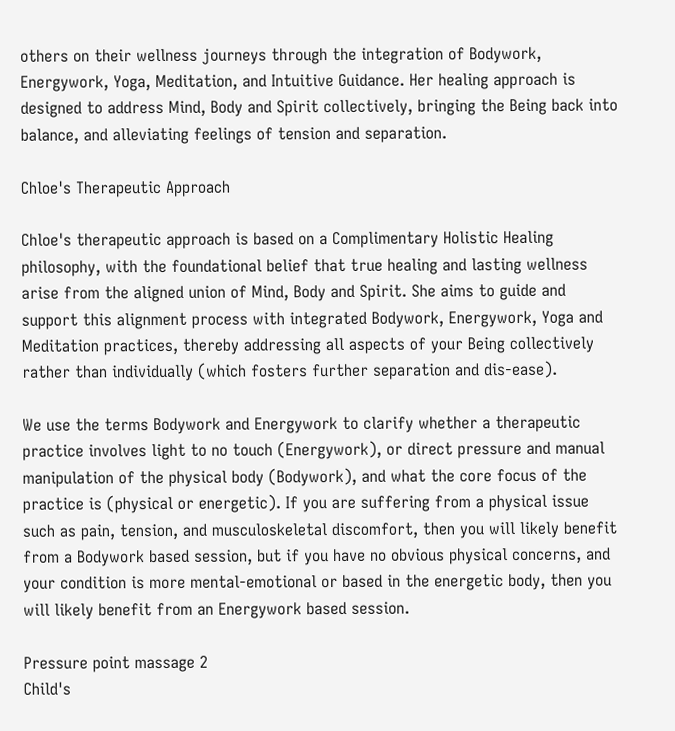others on their wellness journeys through the integration of Bodywork, Energywork, Yoga, Meditation, and Intuitive Guidance. Her healing approach is designed to address Mind, Body and Spirit collectively, bringing the Being back into balance, and alleviating feelings of tension and separation.

Chloe's Therapeutic Approach

Chloe's therapeutic approach is based on a Complimentary Holistic Healing philosophy, with the foundational belief that true healing and lasting wellness arise from the aligned union of Mind, Body and Spirit. She aims to guide and support this alignment process with integrated Bodywork, Energywork, Yoga and Meditation practices, thereby addressing all aspects of your Being collectively rather than individually (which fosters further separation and dis-ease).

We use the terms Bodywork and Energywork to clarify whether a therapeutic practice involves light to no touch (Energywork), or direct pressure and manual manipulation of the physical body (Bodywork), and what the core focus of the practice is (physical or energetic). If you are suffering from a physical issue such as pain, tension, and musculoskeletal discomfort, then you will likely benefit from a Bodywork based session, but if you have no obvious physical concerns, and your condition is more mental-emotional or based in the energetic body, then you will likely benefit from an Energywork based session.

Pressure point massage 2
Child's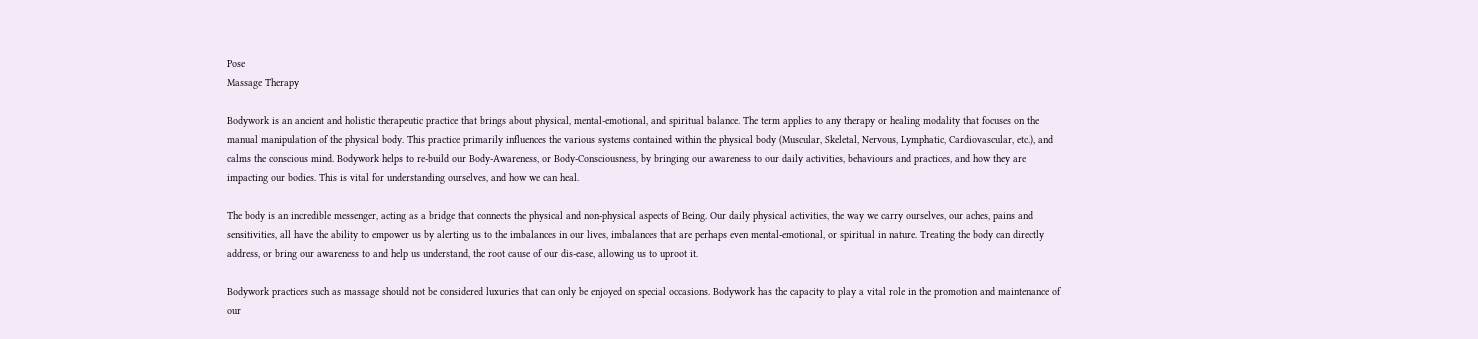Pose
Massage Therapy

Bodywork is an ancient and holistic therapeutic practice that brings about physical, mental-emotional, and spiritual balance. The term applies to any therapy or healing modality that focuses on the manual manipulation of the physical body. This practice primarily influences the various systems contained within the physical body (Muscular, Skeletal, Nervous, Lymphatic, Cardiovascular, etc.), and calms the conscious mind. Bodywork helps to re-build our Body-Awareness, or Body-Consciousness, by bringing our awareness to our daily activities, behaviours and practices, and how they are impacting our bodies. This is vital for understanding ourselves, and how we can heal.

The body is an incredible messenger, acting as a bridge that connects the physical and non-physical aspects of Being. Our daily physical activities, the way we carry ourselves, our aches, pains and sensitivities, all have the ability to empower us by alerting us to the imbalances in our lives, imbalances that are perhaps even mental-emotional, or spiritual in nature. Treating the body can directly address, or bring our awareness to and help us understand, the root cause of our dis-ease, allowing us to uproot it.

Bodywork practices such as massage should not be considered luxuries that can only be enjoyed on special occasions. Bodywork has the capacity to play a vital role in the promotion and maintenance of our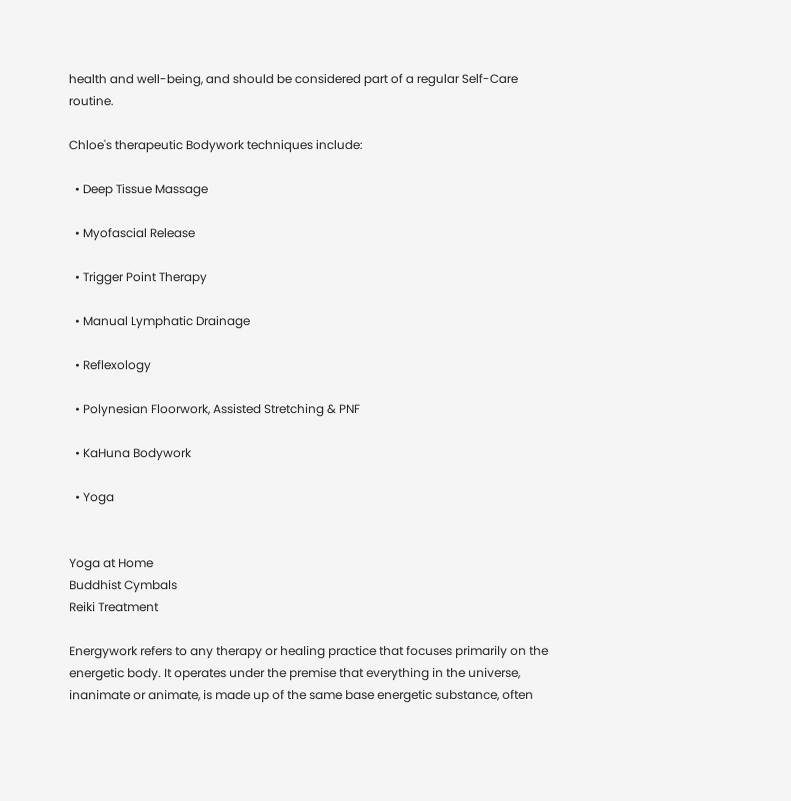health and well-being, and should be considered part of a regular Self-Care routine.

Chloe's therapeutic Bodywork techniques include:

  • Deep Tissue Massage

  • Myofascial Release

  • Trigger Point Therapy

  • Manual Lymphatic Drainage

  • Reflexology

  • Polynesian Floorwork, Assisted Stretching & PNF

  • KaHuna Bodywork

  • Yoga


Yoga at Home
Buddhist Cymbals
Reiki Treatment

Energywork refers to any therapy or healing practice that focuses primarily on the energetic body. It operates under the premise that everything in the universe, inanimate or animate, is made up of the same base energetic substance, often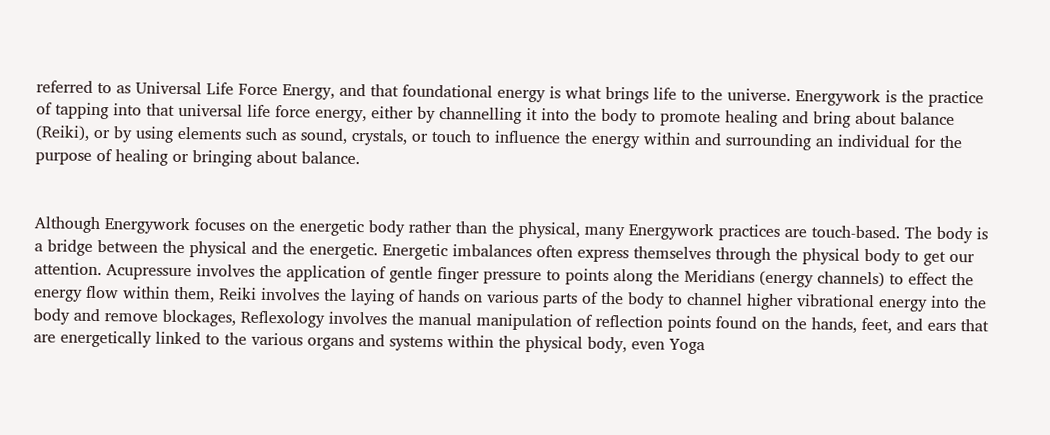referred to as Universal Life Force Energy, and that foundational energy is what brings life to the universe. Energywork is the practice of tapping into that universal life force energy, either by channelling it into the body to promote healing and bring about balance (Reiki), or by using elements such as sound, crystals, or touch to influence the energy within and surrounding an individual for the purpose of healing or bringing about balance.


Although Energywork focuses on the energetic body rather than the physical, many Energywork practices are touch-based. The body is a bridge between the physical and the energetic. Energetic imbalances often express themselves through the physical body to get our attention. Acupressure involves the application of gentle finger pressure to points along the Meridians (energy channels) to effect the energy flow within them, Reiki involves the laying of hands on various parts of the body to channel higher vibrational energy into the body and remove blockages, Reflexology involves the manual manipulation of reflection points found on the hands, feet, and ears that are energetically linked to the various organs and systems within the physical body, even Yoga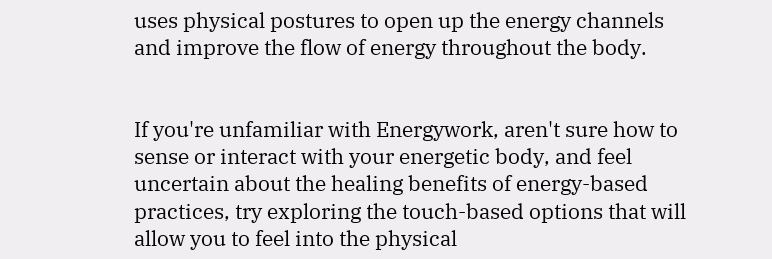uses physical postures to open up the energy channels and improve the flow of energy throughout the body.


If you're unfamiliar with Energywork, aren't sure how to sense or interact with your energetic body, and feel uncertain about the healing benefits of energy-based practices, try exploring the touch-based options that will allow you to feel into the physical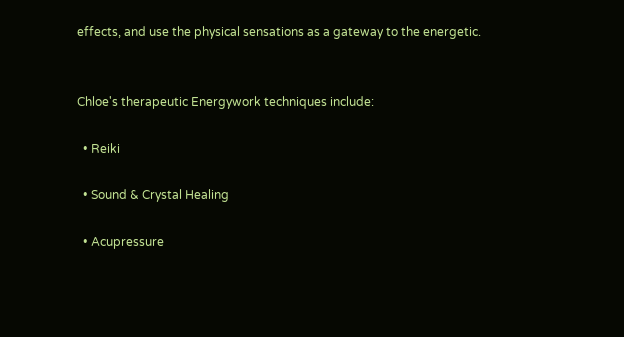effects, and use the physical sensations as a gateway to the energetic.


Chloe's therapeutic Energywork techniques include:

  • Reiki

  • Sound & Crystal Healing

  • Acupressure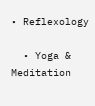• Reflexology

  • Yoga & Meditation